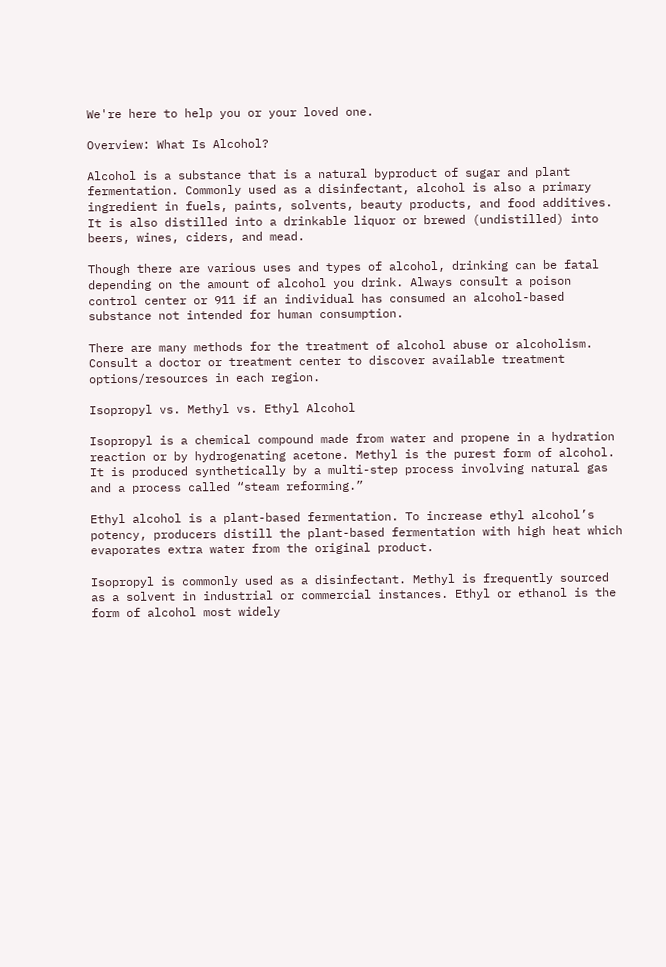We're here to help you or your loved one.

Overview: What Is Alcohol?

Alcohol is a substance that is a natural byproduct of sugar and plant fermentation. Commonly used as a disinfectant, alcohol is also a primary ingredient in fuels, paints, solvents, beauty products, and food additives. It is also distilled into a drinkable liquor or brewed (undistilled) into beers, wines, ciders, and mead.

Though there are various uses and types of alcohol, drinking can be fatal depending on the amount of alcohol you drink. Always consult a poison control center or 911 if an individual has consumed an alcohol-based substance not intended for human consumption.

There are many methods for the treatment of alcohol abuse or alcoholism. Consult a doctor or treatment center to discover available treatment options/resources in each region.

Isopropyl vs. Methyl vs. Ethyl Alcohol

Isopropyl is a chemical compound made from water and propene in a hydration reaction or by hydrogenating acetone. Methyl is the purest form of alcohol. It is produced synthetically by a multi-step process involving natural gas and a process called “steam reforming.”

Ethyl alcohol is a plant-based fermentation. To increase ethyl alcohol’s potency, producers distill the plant-based fermentation with high heat which evaporates extra water from the original product.

Isopropyl is commonly used as a disinfectant. Methyl is frequently sourced as a solvent in industrial or commercial instances. Ethyl or ethanol is the form of alcohol most widely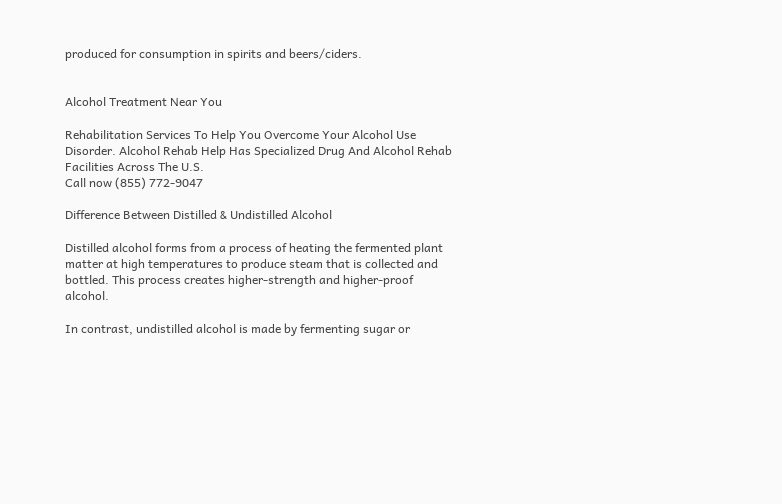produced for consumption in spirits and beers/ciders.


Alcohol Treatment Near You

Rehabilitation Services To Help You Overcome Your Alcohol Use Disorder. Alcohol Rehab Help Has Specialized Drug And Alcohol Rehab Facilities Across The U.S.
Call now (855) 772-9047

Difference Between Distilled & Undistilled Alcohol

Distilled alcohol forms from a process of heating the fermented plant matter at high temperatures to produce steam that is collected and bottled. This process creates higher-strength and higher-proof alcohol.

In contrast, undistilled alcohol is made by fermenting sugar or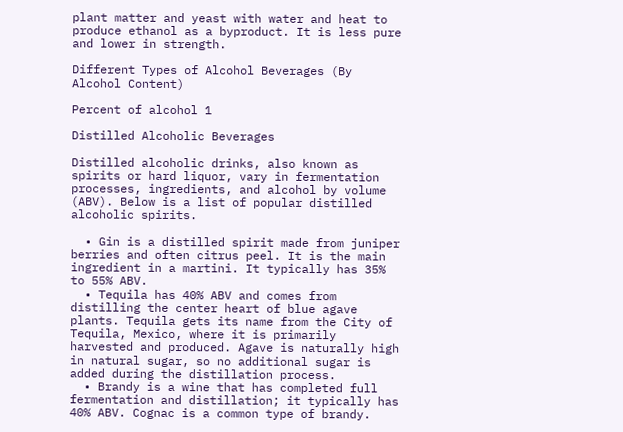plant matter and yeast with water and heat to produce ethanol as a byproduct. It is less pure and lower in strength.

Different Types of Alcohol Beverages (By Alcohol Content)

Percent of alcohol 1

Distilled Alcoholic Beverages

Distilled alcoholic drinks, also known as spirits or hard liquor, vary in fermentation processes, ingredients, and alcohol by volume (ABV). Below is a list of popular distilled alcoholic spirits.

  • Gin is a distilled spirit made from juniper berries and often citrus peel. It is the main ingredient in a martini. It typically has 35% to 55% ABV.
  • Tequila has 40% ABV and comes from distilling the center heart of blue agave plants. Tequila gets its name from the City of Tequila, Mexico, where it is primarily harvested and produced. Agave is naturally high in natural sugar, so no additional sugar is added during the distillation process.
  • Brandy is a wine that has completed full fermentation and distillation; it typically has 40% ABV. Cognac is a common type of brandy.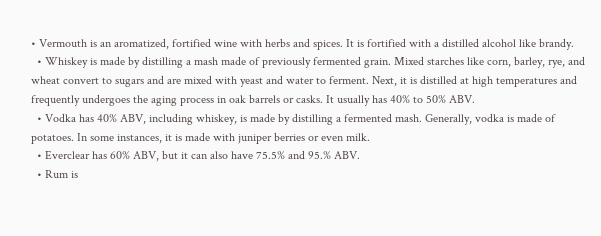• Vermouth is an aromatized, fortified wine with herbs and spices. It is fortified with a distilled alcohol like brandy.
  • Whiskey is made by distilling a mash made of previously fermented grain. Mixed starches like corn, barley, rye, and wheat convert to sugars and are mixed with yeast and water to ferment. Next, it is distilled at high temperatures and frequently undergoes the aging process in oak barrels or casks. It usually has 40% to 50% ABV.
  • Vodka has 40% ABV, including whiskey, is made by distilling a fermented mash. Generally, vodka is made of potatoes. In some instances, it is made with juniper berries or even milk.
  • Everclear has 60% ABV, but it can also have 75.5% and 95.% ABV.
  • Rum is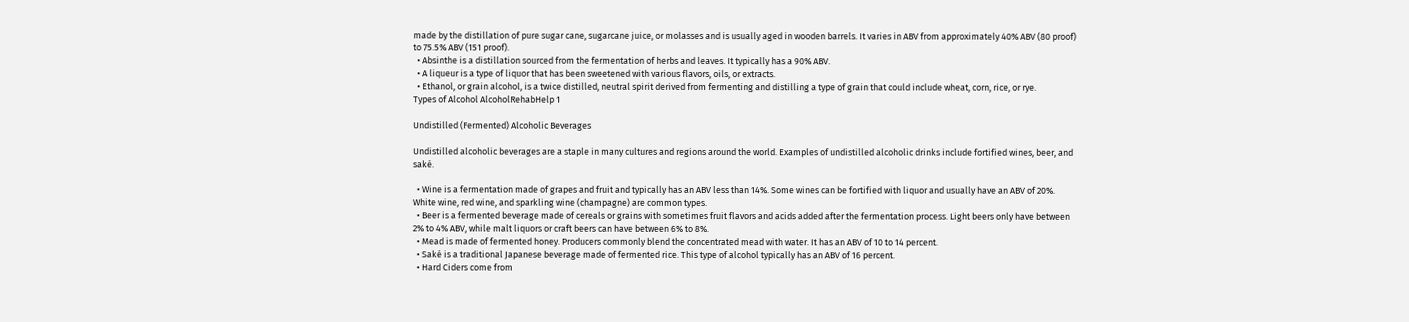made by the distillation of pure sugar cane, sugarcane juice, or molasses and is usually aged in wooden barrels. It varies in ABV from approximately 40% ABV (80 proof) to 75.5% ABV (151 proof).
  • Absinthe is a distillation sourced from the fermentation of herbs and leaves. It typically has a 90% ABV.
  • A liqueur is a type of liquor that has been sweetened with various flavors, oils, or extracts.
  • Ethanol, or grain alcohol, is a twice distilled, neutral spirit derived from fermenting and distilling a type of grain that could include wheat, corn, rice, or rye.
Types of Alcohol AlcoholRehabHelp 1

Undistilled (Fermented) Alcoholic Beverages

Undistilled alcoholic beverages are a staple in many cultures and regions around the world. Examples of undistilled alcoholic drinks include fortified wines, beer, and saké.

  • Wine is a fermentation made of grapes and fruit and typically has an ABV less than 14%. Some wines can be fortified with liquor and usually have an ABV of 20%. White wine, red wine, and sparkling wine (champagne) are common types.
  • Beer is a fermented beverage made of cereals or grains with sometimes fruit flavors and acids added after the fermentation process. Light beers only have between 2% to 4% ABV, while malt liquors or craft beers can have between 6% to 8%.
  • Mead is made of fermented honey. Producers commonly blend the concentrated mead with water. It has an ABV of 10 to 14 percent.
  • Saké is a traditional Japanese beverage made of fermented rice. This type of alcohol typically has an ABV of 16 percent.
  • Hard Ciders come from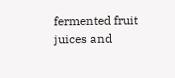fermented fruit juices and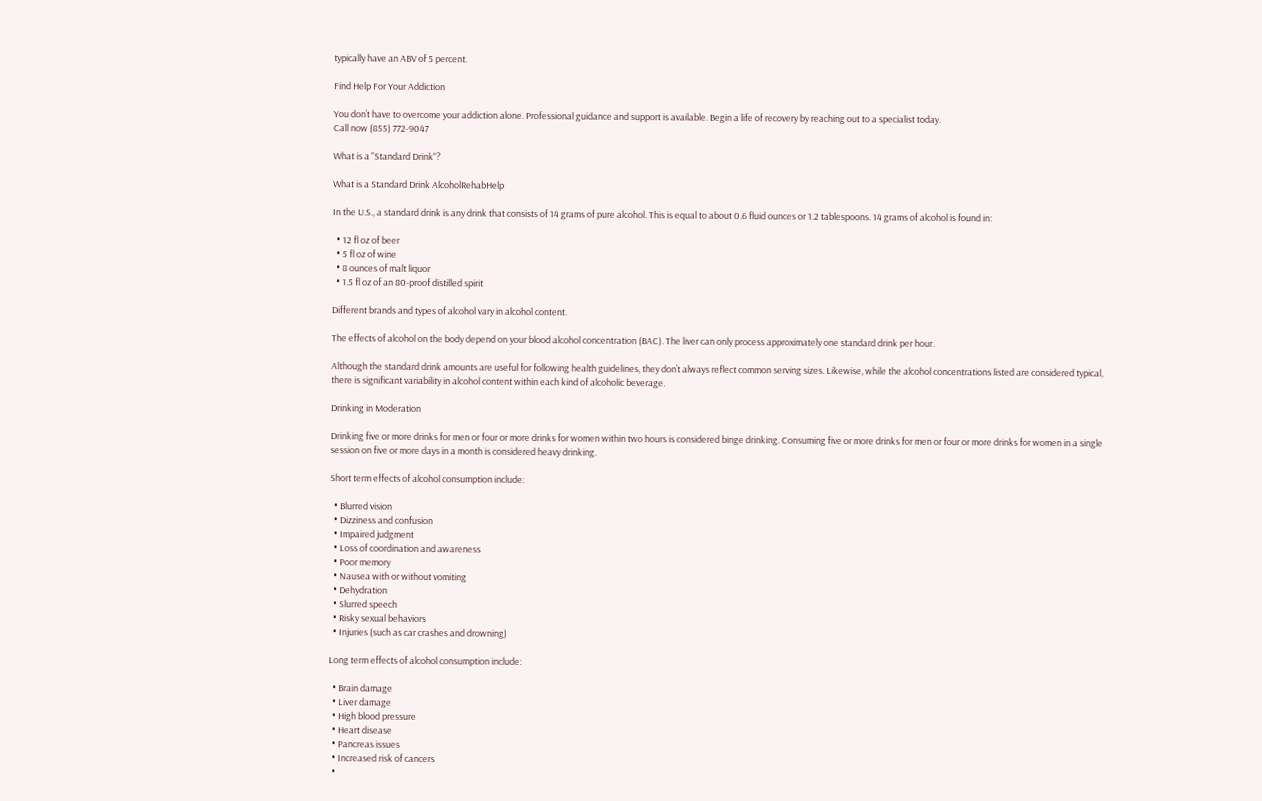typically have an ABV of 5 percent.

Find Help For Your Addiction

You don’t have to overcome your addiction alone. Professional guidance and support is available. Begin a life of recovery by reaching out to a specialist today.
Call now (855) 772-9047

What is a "Standard Drink"?

What is a Standard Drink AlcoholRehabHelp

In the U.S., a standard drink is any drink that consists of 14 grams of pure alcohol. This is equal to about 0.6 fluid ounces or 1.2 tablespoons. 14 grams of alcohol is found in:

  • 12 fl oz of beer
  • 5 fl oz of wine
  • 8 ounces of malt liquor
  • 1.5 fl oz of an 80-proof distilled spirit

Different brands and types of alcohol vary in alcohol content.

The effects of alcohol on the body depend on your blood alcohol concentration (BAC). The liver can only process approximately one standard drink per hour.

Although the standard drink amounts are useful for following health guidelines, they don’t always reflect common serving sizes. Likewise, while the alcohol concentrations listed are considered typical, there is significant variability in alcohol content within each kind of alcoholic beverage.

Drinking in Moderation

Drinking five or more drinks for men or four or more drinks for women within two hours is considered binge drinking. Consuming five or more drinks for men or four or more drinks for women in a single session on five or more days in a month is considered heavy drinking.

Short term effects of alcohol consumption include:

  • Blurred vision
  • Dizziness and confusion
  • Impaired judgment
  • Loss of coordination and awareness
  • Poor memory
  • Nausea with or without vomiting
  • Dehydration
  • Slurred speech
  • Risky sexual behaviors
  • Injuries (such as car crashes and drowning)

Long term effects of alcohol consumption include:

  • Brain damage
  • Liver damage
  • High blood pressure
  • Heart disease
  • Pancreas issues
  • Increased risk of cancers
  •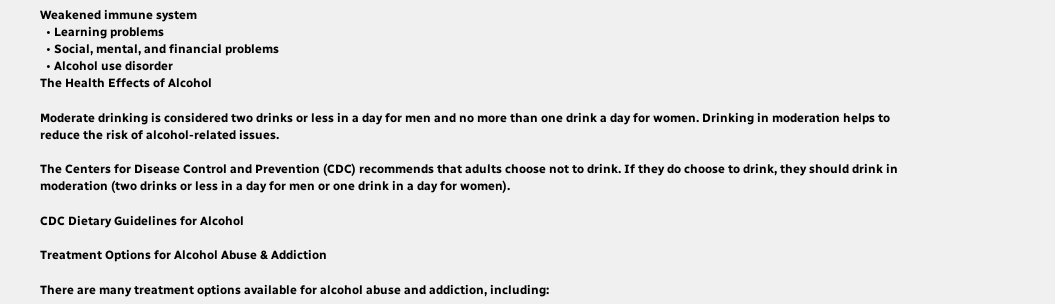Weakened immune system
  • Learning problems
  • Social, mental, and financial problems
  • Alcohol use disorder
The Health Effects of Alcohol

Moderate drinking is considered two drinks or less in a day for men and no more than one drink a day for women. Drinking in moderation helps to reduce the risk of alcohol-related issues.

The Centers for Disease Control and Prevention (CDC) recommends that adults choose not to drink. If they do choose to drink, they should drink in moderation (two drinks or less in a day for men or one drink in a day for women).

CDC Dietary Guidelines for Alcohol

Treatment Options for Alcohol Abuse & Addiction

There are many treatment options available for alcohol abuse and addiction, including: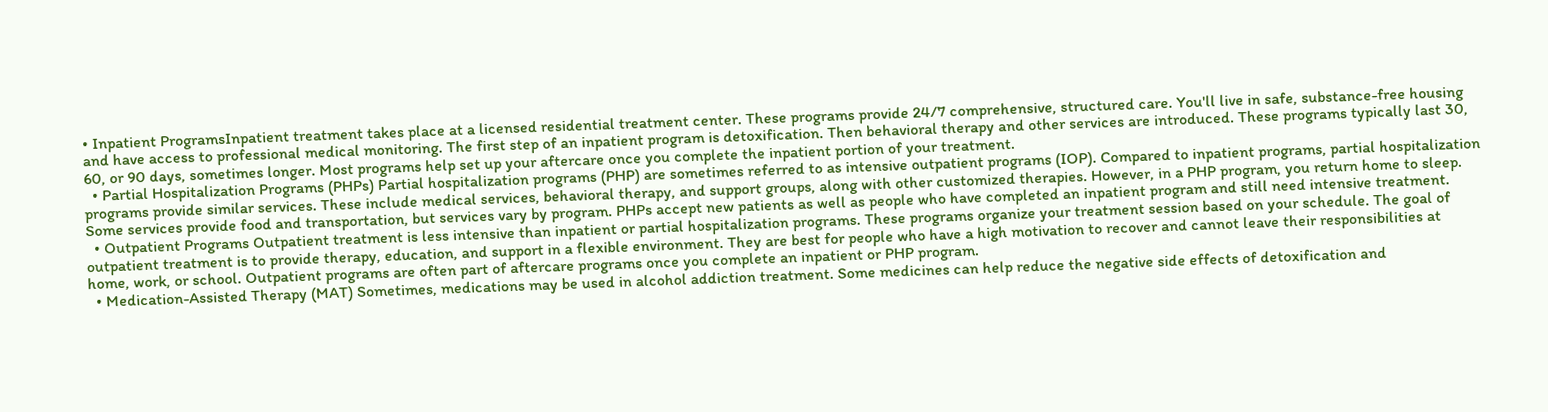• Inpatient ProgramsInpatient treatment takes place at a licensed residential treatment center. These programs provide 24/7 comprehensive, structured care. You'll live in safe, substance-free housing and have access to professional medical monitoring. The first step of an inpatient program is detoxification. Then behavioral therapy and other services are introduced. These programs typically last 30, 60, or 90 days, sometimes longer. Most programs help set up your aftercare once you complete the inpatient portion of your treatment.
  • Partial Hospitalization Programs (PHPs) Partial hospitalization programs (PHP) are sometimes referred to as intensive outpatient programs (IOP). Compared to inpatient programs, partial hospitalization programs provide similar services. These include medical services, behavioral therapy, and support groups, along with other customized therapies. However, in a PHP program, you return home to sleep. Some services provide food and transportation, but services vary by program. PHPs accept new patients as well as people who have completed an inpatient program and still need intensive treatment.
  • Outpatient Programs Outpatient treatment is less intensive than inpatient or partial hospitalization programs. These programs organize your treatment session based on your schedule. The goal of outpatient treatment is to provide therapy, education, and support in a flexible environment. They are best for people who have a high motivation to recover and cannot leave their responsibilities at home, work, or school. Outpatient programs are often part of aftercare programs once you complete an inpatient or PHP program.
  • Medication-Assisted Therapy (MAT) Sometimes, medications may be used in alcohol addiction treatment. Some medicines can help reduce the negative side effects of detoxification and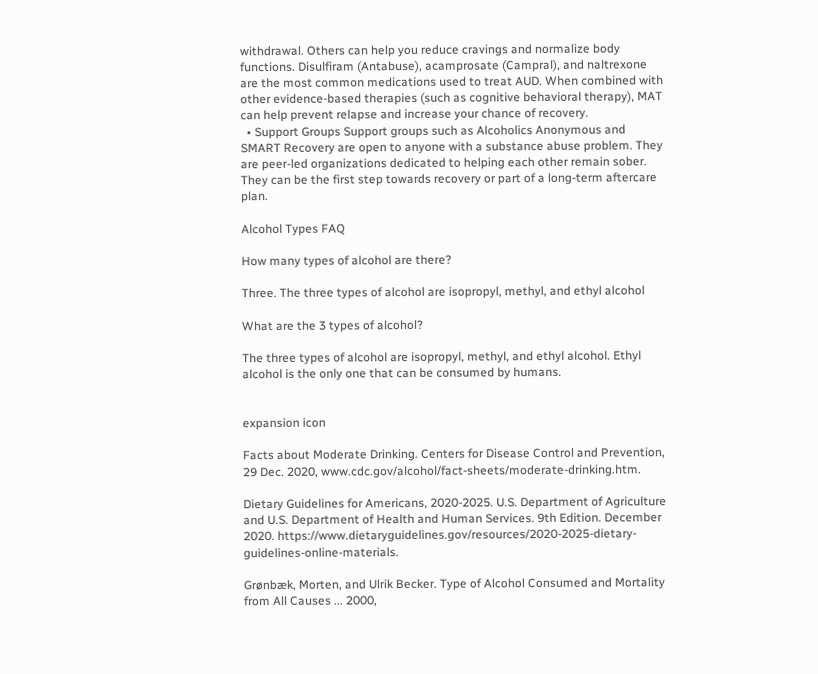withdrawal. Others can help you reduce cravings and normalize body functions. Disulfiram (Antabuse), acamprosate (Campral), and naltrexone are the most common medications used to treat AUD. When combined with other evidence-based therapies (such as cognitive behavioral therapy), MAT can help prevent relapse and increase your chance of recovery.
  • Support Groups Support groups such as Alcoholics Anonymous and SMART Recovery are open to anyone with a substance abuse problem. They are peer-led organizations dedicated to helping each other remain sober. They can be the first step towards recovery or part of a long-term aftercare plan.

Alcohol Types FAQ

How many types of alcohol are there?

Three. The three types of alcohol are isopropyl, methyl, and ethyl alcohol

What are the 3 types of alcohol?

The three types of alcohol are isopropyl, methyl, and ethyl alcohol. Ethyl alcohol is the only one that can be consumed by humans.


expansion icon

Facts about Moderate Drinking. Centers for Disease Control and Prevention, 29 Dec. 2020, www.cdc.gov/alcohol/fact-sheets/moderate-drinking.htm.

Dietary Guidelines for Americans, 2020-2025. U.S. Department of Agriculture and U.S. Department of Health and Human Services. 9th Edition. December 2020. https://www.dietaryguidelines.gov/resources/2020-2025-dietary-guidelines-online-materials.

Grønbæk, Morten, and Ulrik Becker. Type of Alcohol Consumed and Mortality from All Causes ... 2000,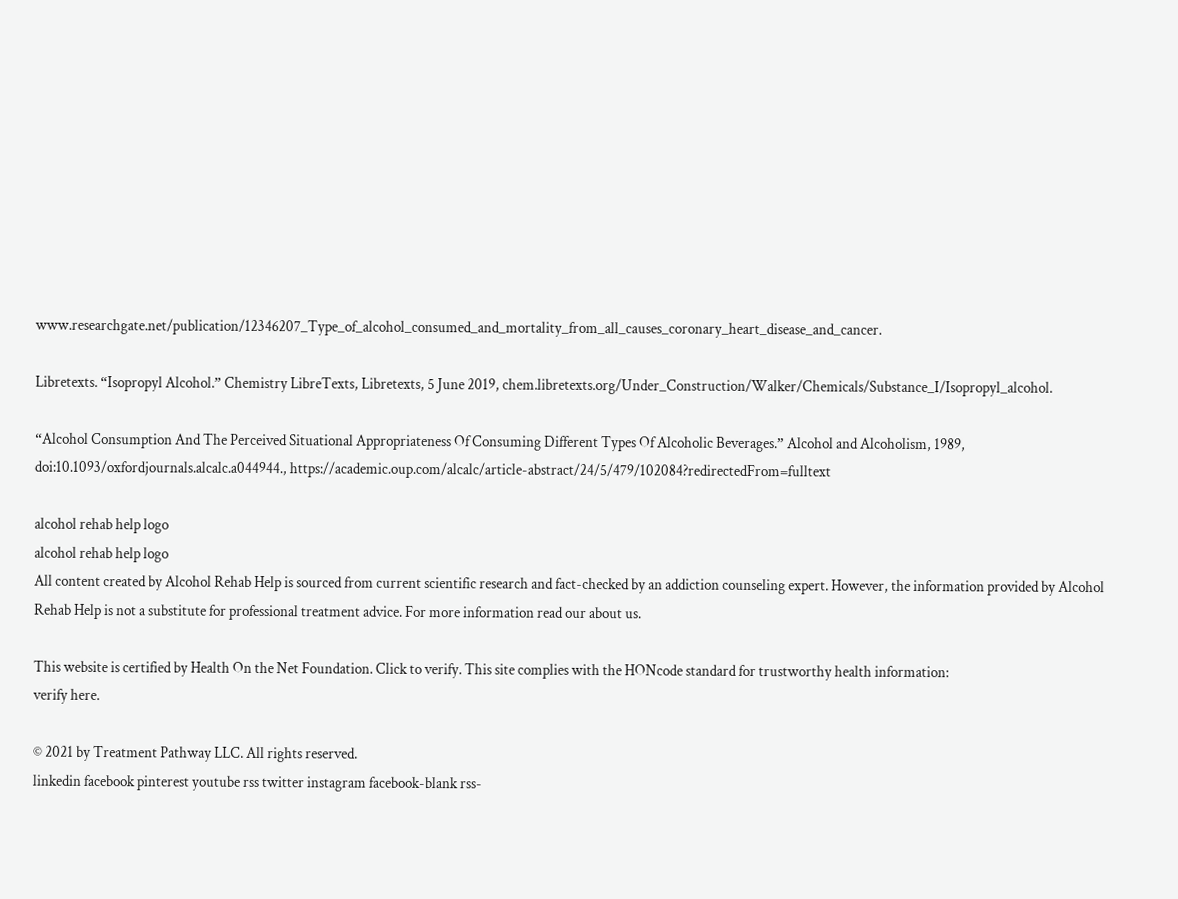www.researchgate.net/publication/12346207_Type_of_alcohol_consumed_and_mortality_from_all_causes_coronary_heart_disease_and_cancer.

Libretexts. “Isopropyl Alcohol.” Chemistry LibreTexts, Libretexts, 5 June 2019, chem.libretexts.org/Under_Construction/Walker/Chemicals/Substance_I/Isopropyl_alcohol.

“Alcohol Consumption And The Perceived Situational Appropriateness Of Consuming Different Types Of Alcoholic Beverages.” Alcohol and Alcoholism, 1989, doi:10.1093/oxfordjournals.alcalc.a044944., https://academic.oup.com/alcalc/article-abstract/24/5/479/102084?redirectedFrom=fulltext

alcohol rehab help logo
alcohol rehab help logo
All content created by Alcohol Rehab Help is sourced from current scientific research and fact-checked by an addiction counseling expert. However, the information provided by Alcohol Rehab Help is not a substitute for professional treatment advice. For more information read our about us.

This website is certified by Health On the Net Foundation. Click to verify. This site complies with the HONcode standard for trustworthy health information:
verify here.

© 2021 by Treatment Pathway LLC. All rights reserved.
linkedin facebook pinterest youtube rss twitter instagram facebook-blank rss-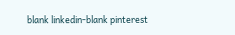blank linkedin-blank pinterest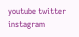youtube twitter instagram